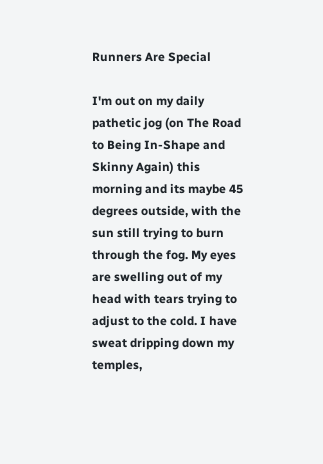Runners Are Special

I'm out on my daily pathetic jog (on The Road to Being In-Shape and Skinny Again) this morning and its maybe 45 degrees outside, with the sun still trying to burn through the fog. My eyes are swelling out of my head with tears trying to adjust to the cold. I have sweat dripping down my temples,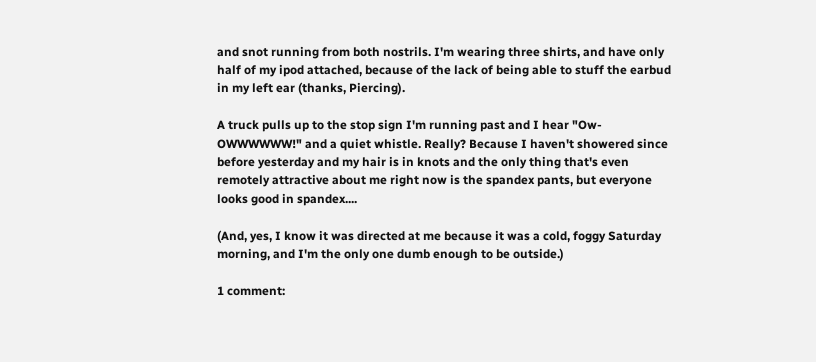and snot running from both nostrils. I'm wearing three shirts, and have only half of my ipod attached, because of the lack of being able to stuff the earbud in my left ear (thanks, Piercing).

A truck pulls up to the stop sign I'm running past and I hear "Ow-OWWWWWW!" and a quiet whistle. Really? Because I haven't showered since before yesterday and my hair is in knots and the only thing that's even remotely attractive about me right now is the spandex pants, but everyone looks good in spandex....

(And, yes, I know it was directed at me because it was a cold, foggy Saturday morning, and I'm the only one dumb enough to be outside.)

1 comment: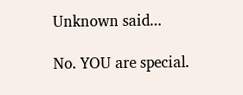Unknown said...

No. YOU are special.